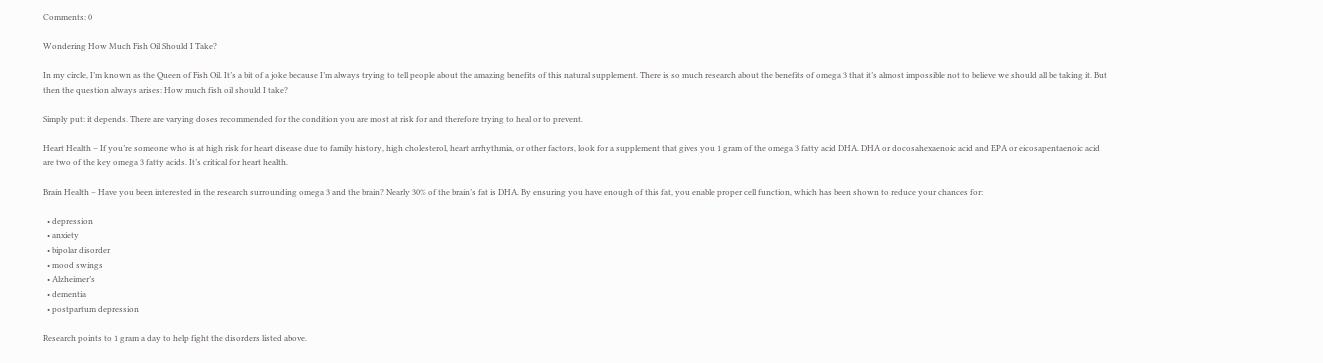Comments: 0

Wondering How Much Fish Oil Should I Take?

In my circle, I’m known as the Queen of Fish Oil. It’s a bit of a joke because I’m always trying to tell people about the amazing benefits of this natural supplement. There is so much research about the benefits of omega 3 that it’s almost impossible not to believe we should all be taking it. But then the question always arises: How much fish oil should I take?

Simply put: it depends. There are varying doses recommended for the condition you are most at risk for and therefore trying to heal or to prevent.

Heart Health – If you’re someone who is at high risk for heart disease due to family history, high cholesterol, heart arrhythmia, or other factors, look for a supplement that gives you 1 gram of the omega 3 fatty acid DHA. DHA or docosahexaenoic acid and EPA or eicosapentaenoic acid are two of the key omega 3 fatty acids. It’s critical for heart health.

Brain Health – Have you been interested in the research surrounding omega 3 and the brain? Nearly 30% of the brain’s fat is DHA. By ensuring you have enough of this fat, you enable proper cell function, which has been shown to reduce your chances for:

  • depression
  • anxiety
  • bipolar disorder
  • mood swings
  • Alzheimer’s
  • dementia
  • postpartum depression

Research points to 1 gram a day to help fight the disorders listed above.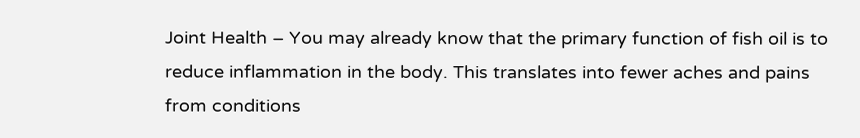Joint Health – You may already know that the primary function of fish oil is to reduce inflammation in the body. This translates into fewer aches and pains from conditions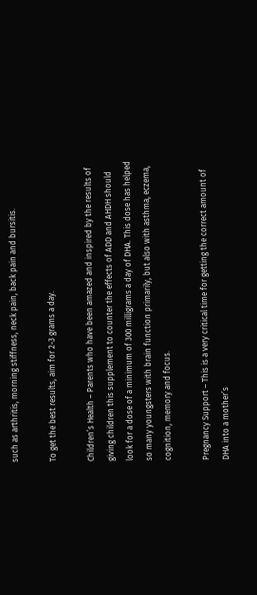such as arthritis, morning stiffness, neck pain, back pain and bursitis.

To get the best results, aim for 2-3 grams a day.

Children’s Health – Parents who have been amazed and inspired by the results of giving children this supplement to counter the effects of ADD and AHDH should look for a dose of a minimum of 300 milligrams a day of DHA. This dose has helped so many youngsters with brain function primarily, but also with asthma, eczema, cognition, memory and focus.

Pregnancy Support – This is a very critical time for getting the correct amount of DHA into a mother’s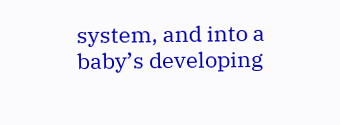system, and into a baby’s developing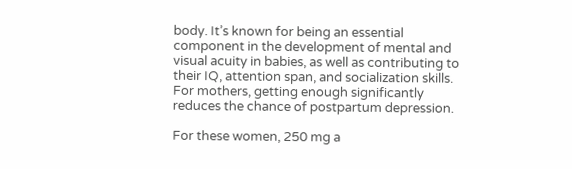body. It’s known for being an essential component in the development of mental and visual acuity in babies, as well as contributing to their IQ, attention span, and socialization skills. For mothers, getting enough significantly reduces the chance of postpartum depression.

For these women, 250 mg a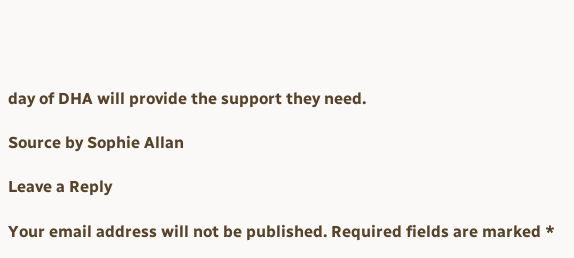day of DHA will provide the support they need.

Source by Sophie Allan

Leave a Reply

Your email address will not be published. Required fields are marked *